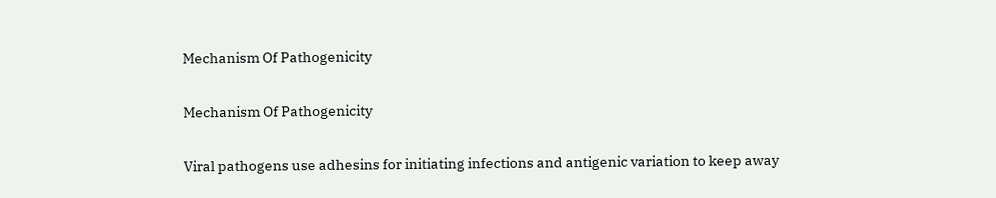Mechanism Of Pathogenicity

Mechanism Of Pathogenicity

Viral pathogens use adhesins for initiating infections and antigenic variation to keep away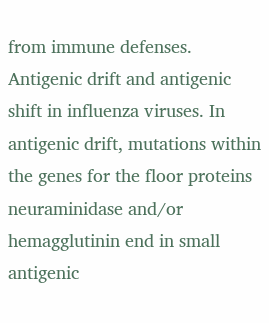from immune defenses. Antigenic drift and antigenic shift in influenza viruses. In antigenic drift, mutations within the genes for the floor proteins neuraminidase and/or hemagglutinin end in small antigenic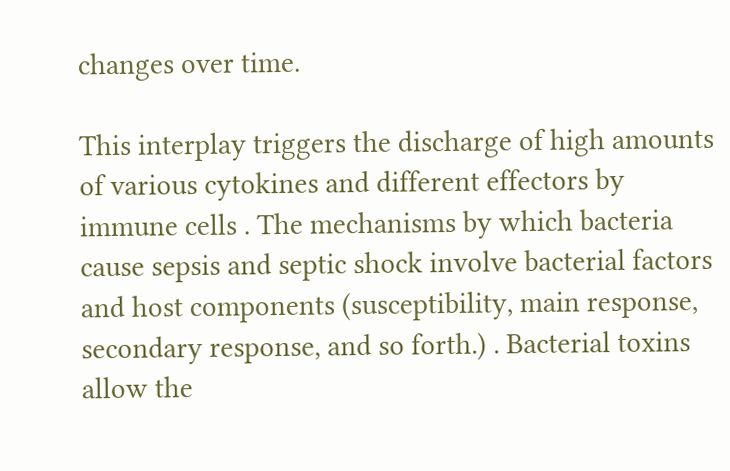changes over time.

This interplay triggers the discharge of high amounts of various cytokines and different effectors by immune cells . The mechanisms by which bacteria cause sepsis and septic shock involve bacterial factors and host components (susceptibility, main response, secondary response, and so forth.) . Bacterial toxins allow the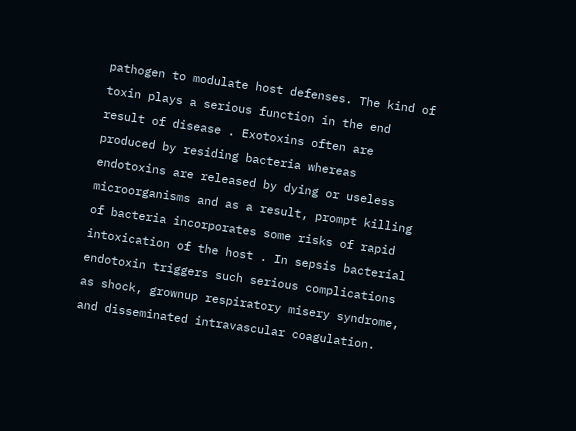pathogen to modulate host defenses. The kind of toxin plays a serious function in the end result of disease . Exotoxins often are produced by residing bacteria whereas endotoxins are released by dying or useless microorganisms and as a result, prompt killing of bacteria incorporates some risks of rapid intoxication of the host . In sepsis bacterial endotoxin triggers such serious complications as shock, grownup respiratory misery syndrome, and disseminated intravascular coagulation.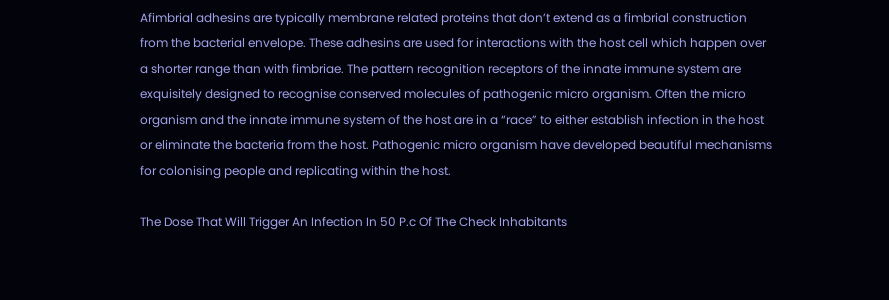Afimbrial adhesins are typically membrane related proteins that don’t extend as a fimbrial construction from the bacterial envelope. These adhesins are used for interactions with the host cell which happen over a shorter range than with fimbriae. The pattern recognition receptors of the innate immune system are exquisitely designed to recognise conserved molecules of pathogenic micro organism. Often the micro organism and the innate immune system of the host are in a “race” to either establish infection in the host or eliminate the bacteria from the host. Pathogenic micro organism have developed beautiful mechanisms for colonising people and replicating within the host.

The Dose That Will Trigger An Infection In 50 P.c Of The Check Inhabitants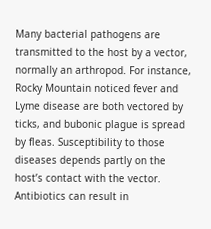Many bacterial pathogens are transmitted to the host by a vector, normally an arthropod. For instance, Rocky Mountain noticed fever and Lyme disease are both vectored by ticks, and bubonic plague is spread by fleas. Susceptibility to those diseases depends partly on the host’s contact with the vector. Antibiotics can result in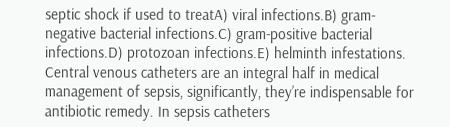septic shock if used to treatA) viral infections.B) gram-negative bacterial infections.C) gram-positive bacterial infections.D) protozoan infections.E) helminth infestations. Central venous catheters are an integral half in medical management of sepsis, significantly, they’re indispensable for antibiotic remedy. In sepsis catheters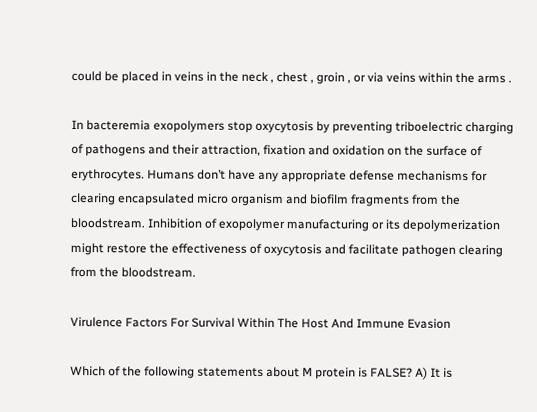could be placed in veins in the neck , chest , groin , or via veins within the arms .

In bacteremia exopolymers stop oxycytosis by preventing triboelectric charging of pathogens and their attraction, fixation and oxidation on the surface of erythrocytes. Humans don’t have any appropriate defense mechanisms for clearing encapsulated micro organism and biofilm fragments from the bloodstream. Inhibition of exopolymer manufacturing or its depolymerization might restore the effectiveness of oxycytosis and facilitate pathogen clearing from the bloodstream.

Virulence Factors For Survival Within The Host And Immune Evasion

Which of the following statements about M protein is FALSE? A) It is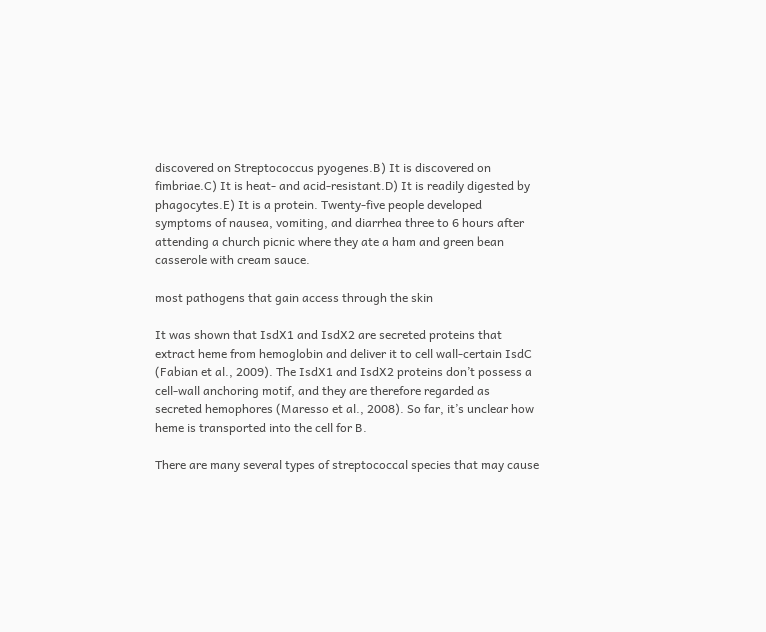discovered on Streptococcus pyogenes.B) It is discovered on fimbriae.C) It is heat- and acid-resistant.D) It is readily digested by phagocytes.E) It is a protein. Twenty-five people developed symptoms of nausea, vomiting, and diarrhea three to 6 hours after attending a church picnic where they ate a ham and green bean casserole with cream sauce.

most pathogens that gain access through the skin

It was shown that IsdX1 and IsdX2 are secreted proteins that extract heme from hemoglobin and deliver it to cell wall-certain IsdC (Fabian et al., 2009). The IsdX1 and IsdX2 proteins don’t possess a cell-wall anchoring motif, and they are therefore regarded as secreted hemophores (Maresso et al., 2008). So far, it’s unclear how heme is transported into the cell for B.

There are many several types of streptococcal species that may cause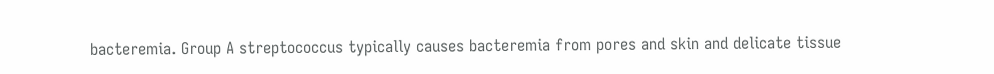bacteremia. Group A streptococcus typically causes bacteremia from pores and skin and delicate tissue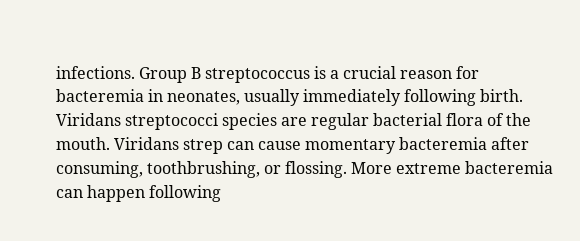infections. Group B streptococcus is a crucial reason for bacteremia in neonates, usually immediately following birth. Viridans streptococci species are regular bacterial flora of the mouth. Viridans strep can cause momentary bacteremia after consuming, toothbrushing, or flossing. More extreme bacteremia can happen following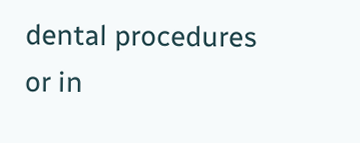dental procedures or in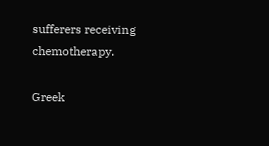sufferers receiving chemotherapy.

Greek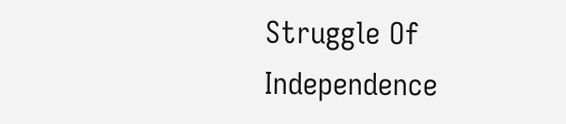Struggle Of Independence